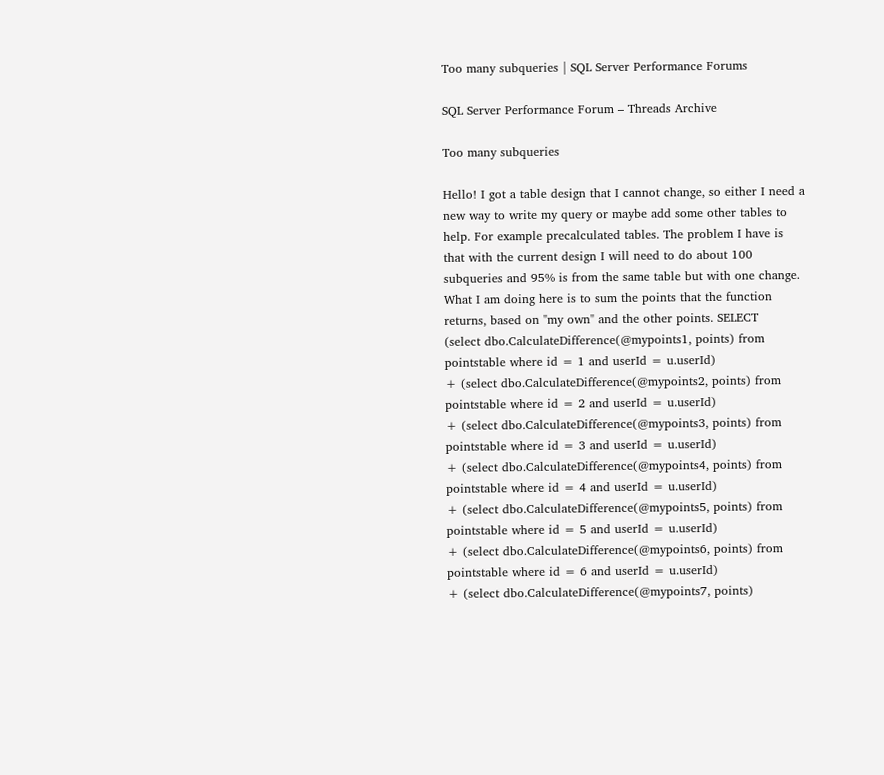Too many subqueries | SQL Server Performance Forums

SQL Server Performance Forum – Threads Archive

Too many subqueries

Hello! I got a table design that I cannot change, so either I need a new way to write my query or maybe add some other tables to help. For example precalculated tables. The problem I have is that with the current design I will need to do about 100 subqueries and 95% is from the same table but with one change. What I am doing here is to sum the points that the function returns, based on "my own" and the other points. SELECT
(select dbo.CalculateDifference(@mypoints1, points) from pointstable where id = 1 and userId = u.userId)
+ (select dbo.CalculateDifference(@mypoints2, points) from pointstable where id = 2 and userId = u.userId)
+ (select dbo.CalculateDifference(@mypoints3, points) from pointstable where id = 3 and userId = u.userId)
+ (select dbo.CalculateDifference(@mypoints4, points) from pointstable where id = 4 and userId = u.userId)
+ (select dbo.CalculateDifference(@mypoints5, points) from pointstable where id = 5 and userId = u.userId)
+ (select dbo.CalculateDifference(@mypoints6, points) from pointstable where id = 6 and userId = u.userId)
+ (select dbo.CalculateDifference(@mypoints7, points)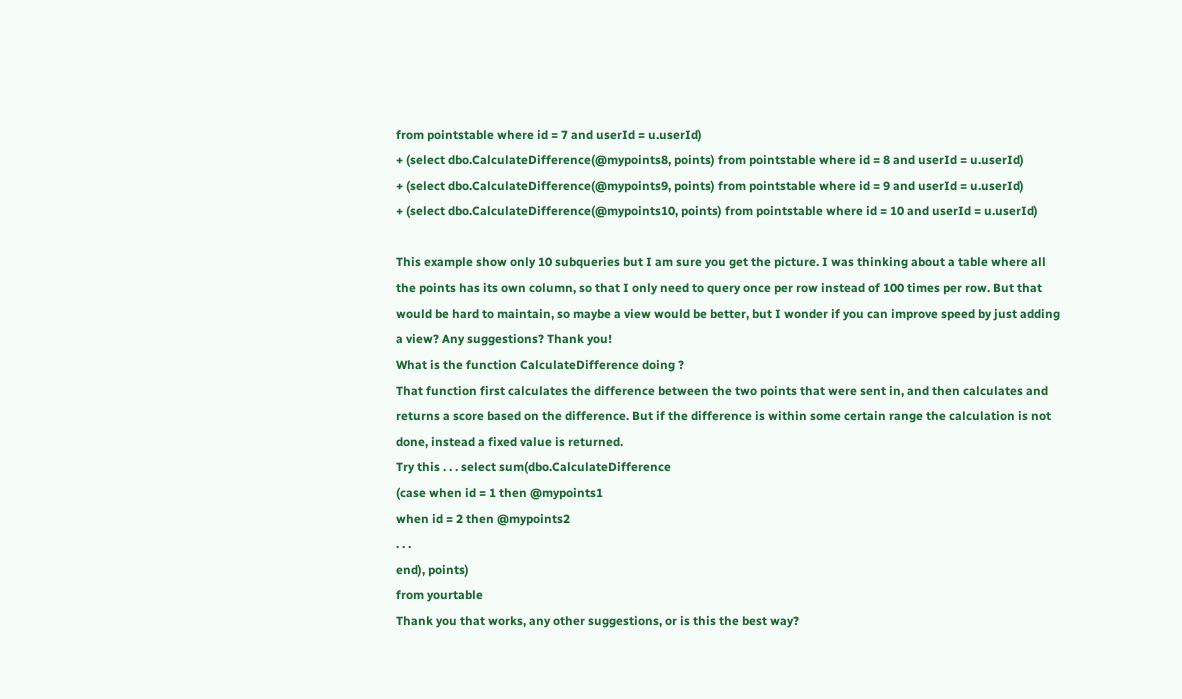from pointstable where id = 7 and userId = u.userId)
+ (select dbo.CalculateDifference(@mypoints8, points) from pointstable where id = 8 and userId = u.userId)
+ (select dbo.CalculateDifference(@mypoints9, points) from pointstable where id = 9 and userId = u.userId)
+ (select dbo.CalculateDifference(@mypoints10, points) from pointstable where id = 10 and userId = u.userId)

This example show only 10 subqueries but I am sure you get the picture. I was thinking about a table where all the points has its own column, so that I only need to query once per row instead of 100 times per row. But that would be hard to maintain, so maybe a view would be better, but I wonder if you can improve speed by just adding a view? Any suggestions? Thank you!
What is the function CalculateDifference doing ?
That function first calculates the difference between the two points that were sent in, and then calculates and returns a score based on the difference. But if the difference is within some certain range the calculation is not done, instead a fixed value is returned.
Try this . . . select sum(dbo.CalculateDifference
(case when id = 1 then @mypoints1
when id = 2 then @mypoints2
. . .
end), points)
from yourtable
Thank you that works, any other suggestions, or is this the best way?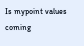Is mypoint values coming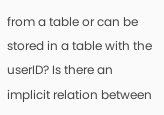from a table or can be stored in a table with the userID? Is there an implicit relation between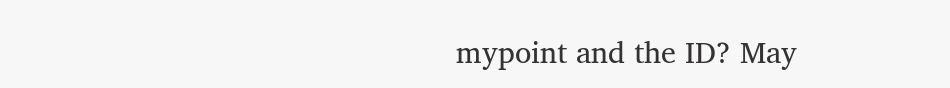mypoint and the ID? May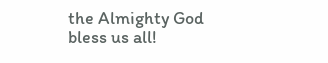the Almighty God bless us all!